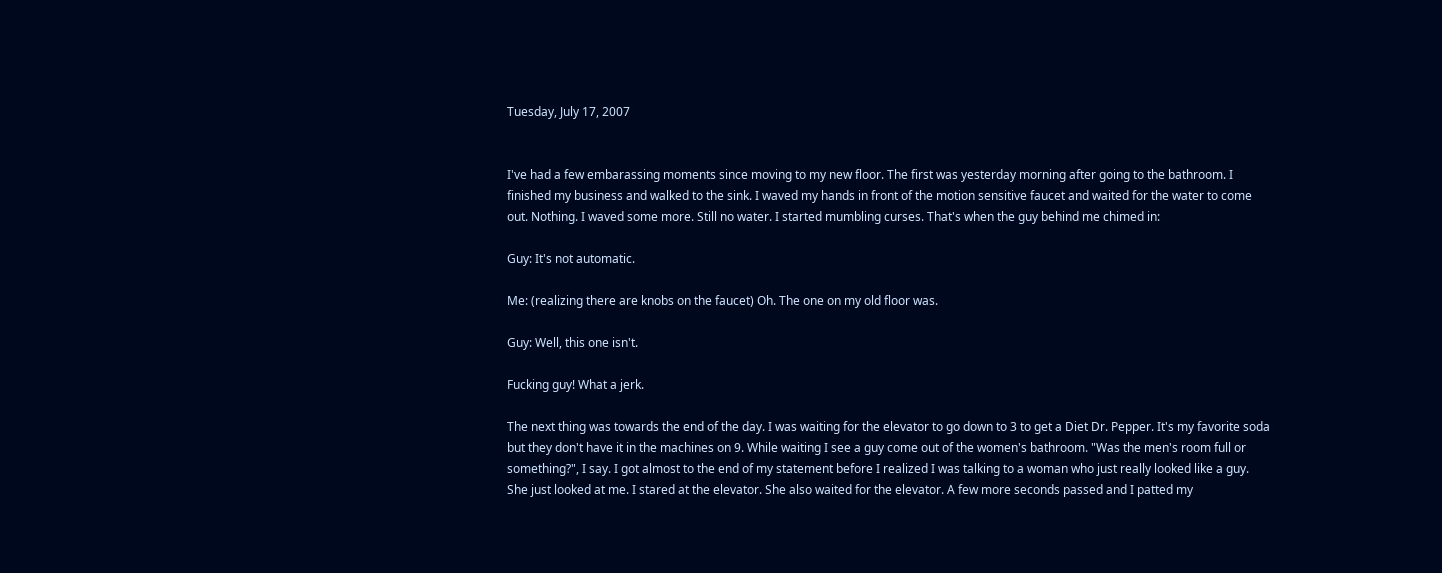Tuesday, July 17, 2007


I've had a few embarassing moments since moving to my new floor. The first was yesterday morning after going to the bathroom. I finished my business and walked to the sink. I waved my hands in front of the motion sensitive faucet and waited for the water to come out. Nothing. I waved some more. Still no water. I started mumbling curses. That's when the guy behind me chimed in:

Guy: It's not automatic.

Me: (realizing there are knobs on the faucet) Oh. The one on my old floor was.

Guy: Well, this one isn't.

Fucking guy! What a jerk.

The next thing was towards the end of the day. I was waiting for the elevator to go down to 3 to get a Diet Dr. Pepper. It's my favorite soda but they don't have it in the machines on 9. While waiting I see a guy come out of the women's bathroom. "Was the men's room full or something?", I say. I got almost to the end of my statement before I realized I was talking to a woman who just really looked like a guy. She just looked at me. I stared at the elevator. She also waited for the elevator. A few more seconds passed and I patted my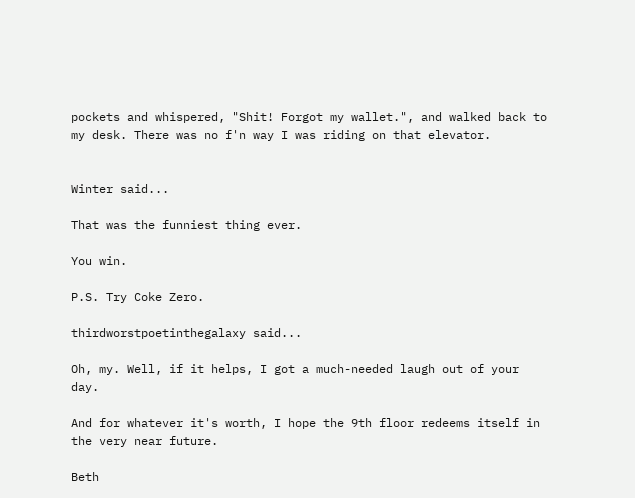pockets and whispered, "Shit! Forgot my wallet.", and walked back to my desk. There was no f'n way I was riding on that elevator.


Winter said...

That was the funniest thing ever.

You win.

P.S. Try Coke Zero.

thirdworstpoetinthegalaxy said...

Oh, my. Well, if it helps, I got a much-needed laugh out of your day.

And for whatever it's worth, I hope the 9th floor redeems itself in the very near future.

Beth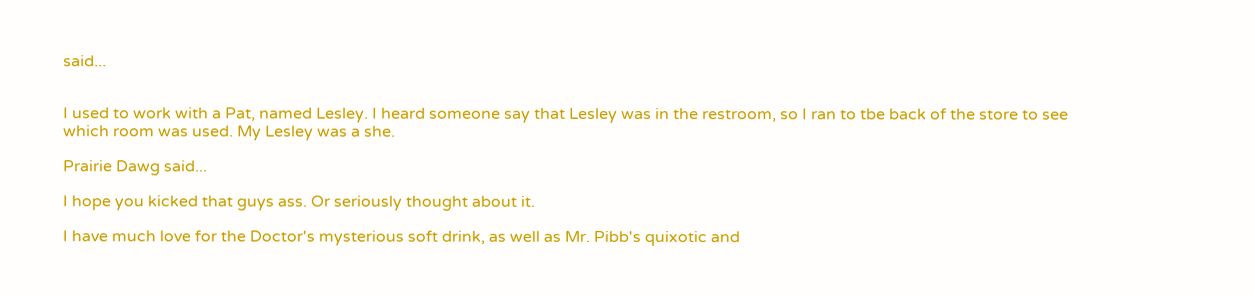said...


I used to work with a Pat, named Lesley. I heard someone say that Lesley was in the restroom, so I ran to tbe back of the store to see which room was used. My Lesley was a she.

Prairie Dawg said...

I hope you kicked that guys ass. Or seriously thought about it.

I have much love for the Doctor's mysterious soft drink, as well as Mr. Pibb's quixotic and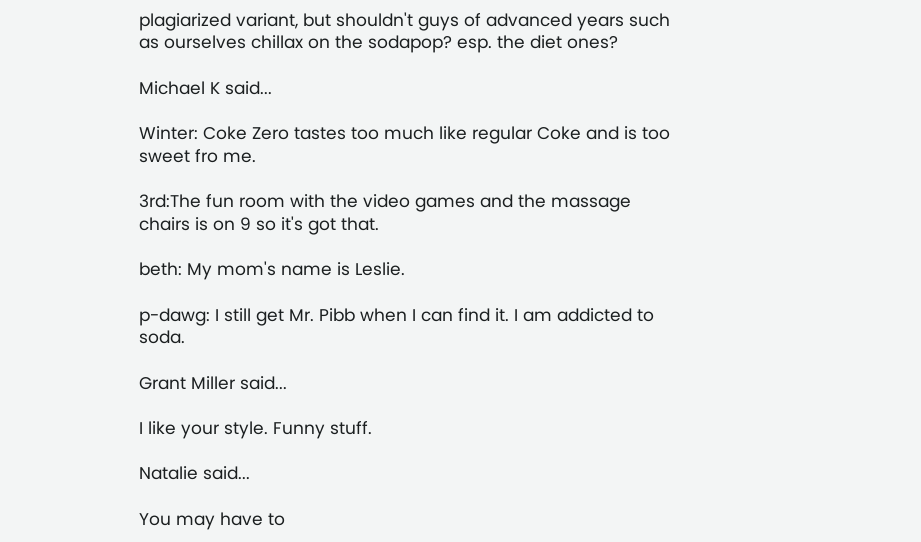plagiarized variant, but shouldn't guys of advanced years such as ourselves chillax on the sodapop? esp. the diet ones?

Michael K said...

Winter: Coke Zero tastes too much like regular Coke and is too sweet fro me.

3rd:The fun room with the video games and the massage chairs is on 9 so it's got that.

beth: My mom's name is Leslie.

p-dawg: I still get Mr. Pibb when I can find it. I am addicted to soda.

Grant Miller said...

I like your style. Funny stuff.

Natalie said...

You may have to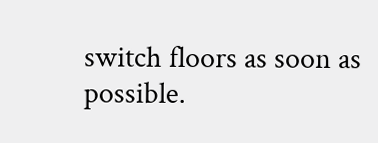switch floors as soon as possible.